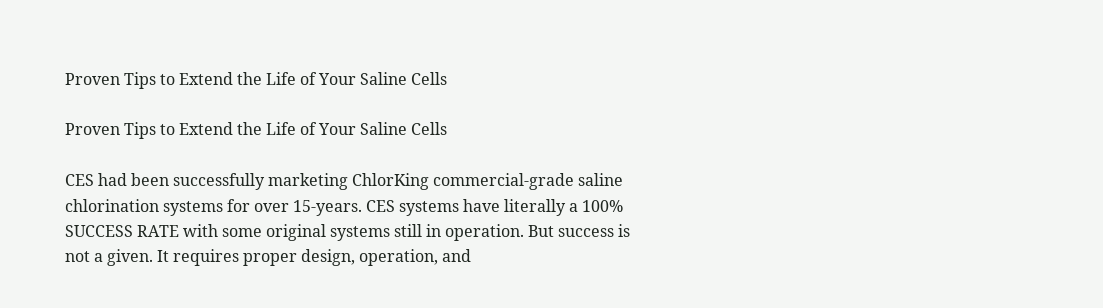Proven Tips to Extend the Life of Your Saline Cells

Proven Tips to Extend the Life of Your Saline Cells

CES had been successfully marketing ChlorKing commercial-grade saline chlorination systems for over 15-years. CES systems have literally a 100% SUCCESS RATE with some original systems still in operation. But success is not a given. It requires proper design, operation, and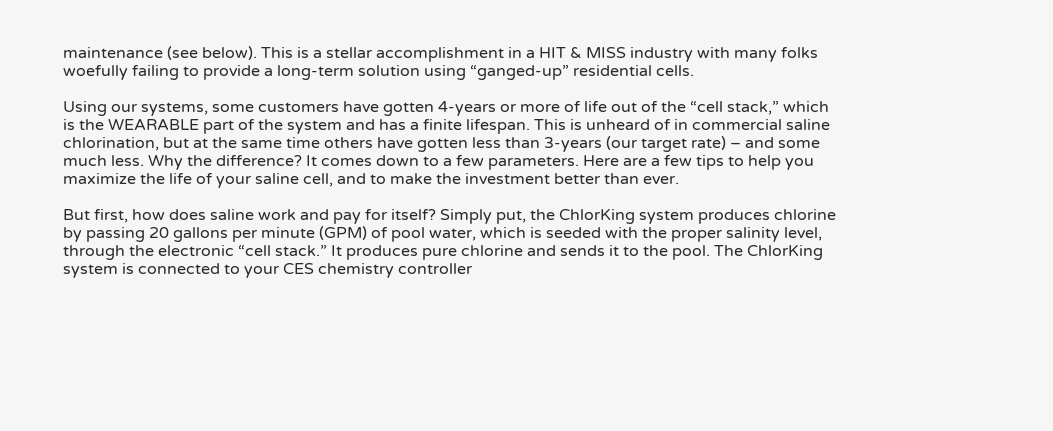maintenance (see below). This is a stellar accomplishment in a HIT & MISS industry with many folks woefully failing to provide a long-term solution using “ganged-up” residential cells.

Using our systems, some customers have gotten 4-years or more of life out of the “cell stack,” which is the WEARABLE part of the system and has a finite lifespan. This is unheard of in commercial saline chlorination, but at the same time others have gotten less than 3-years (our target rate) – and some much less. Why the difference? It comes down to a few parameters. Here are a few tips to help you maximize the life of your saline cell, and to make the investment better than ever.

But first, how does saline work and pay for itself? Simply put, the ChlorKing system produces chlorine by passing 20 gallons per minute (GPM) of pool water, which is seeded with the proper salinity level, through the electronic “cell stack.” It produces pure chlorine and sends it to the pool. The ChlorKing system is connected to your CES chemistry controller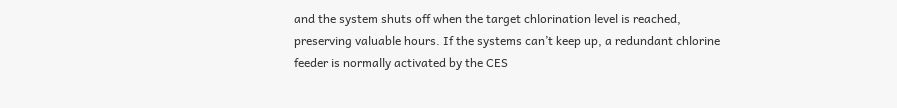and the system shuts off when the target chlorination level is reached, preserving valuable hours. If the systems can’t keep up, a redundant chlorine feeder is normally activated by the CES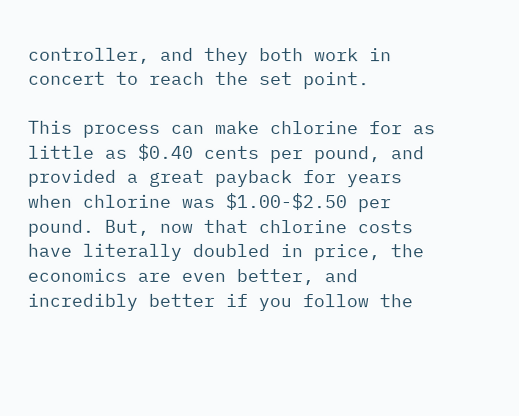controller, and they both work in concert to reach the set point.

This process can make chlorine for as little as $0.40 cents per pound, and provided a great payback for years when chlorine was $1.00-$2.50 per pound. But, now that chlorine costs have literally doubled in price, the economics are even better, and incredibly better if you follow the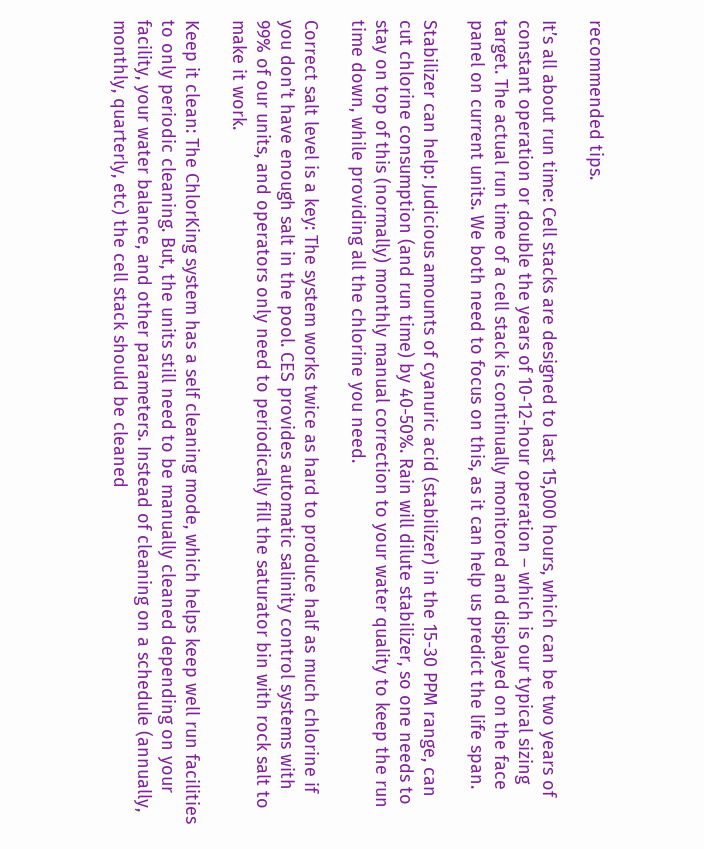recommended tips.

It’s all about run time: Cell stacks are designed to last 15,000 hours, which can be two years of constant operation or double the years of 10-12-hour operation – which is our typical sizing target. The actual run time of a cell stack is continually monitored and displayed on the face panel on current units. We both need to focus on this, as it can help us predict the life span.

Stabilizer can help: Judicious amounts of cyanuric acid (stabilizer) in the 15-30 PPM range, can cut chlorine consumption (and run time) by 40-50%. Rain will dilute stabilizer, so one needs to stay on top of this (normally) monthly manual correction to your water quality to keep the run time down, while providing all the chlorine you need.

Correct salt level is a key: The system works twice as hard to produce half as much chlorine if you don’t have enough salt in the pool. CES provides automatic salinity control systems with 99% of our units, and operators only need to periodically fill the saturator bin with rock salt to make it work.

Keep it clean: The ChlorKing system has a self cleaning mode, which helps keep well run facilities to only periodic cleaning. But, the units still need to be manually cleaned depending on your facility, your water balance, and other parameters. Instead of cleaning on a schedule (annually, monthly, quarterly, etc) the cell stack should be cleaned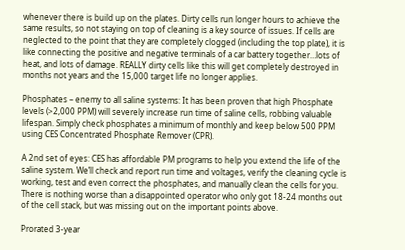whenever there is build up on the plates. Dirty cells run longer hours to achieve the same results, so not staying on top of cleaning is a key source of issues. If cells are neglected to the point that they are completely clogged (including the top plate), it is like connecting the positive and negative terminals of a car battery together…lots of heat, and lots of damage. REALLY dirty cells like this will get completely destroyed in months not years and the 15,000 target life no longer applies.

Phosphates – enemy to all saline systems: It has been proven that high Phosphate levels (>2,000 PPM) will severely increase run time of saline cells, robbing valuable lifespan. Simply check phosphates a minimum of monthly and keep below 500 PPM using CES Concentrated Phosphate Remover (CPR).

A 2nd set of eyes: CES has affordable PM programs to help you extend the life of the saline system. We’ll check and report run time and voltages, verify the cleaning cycle is working, test and even correct the phosphates, and manually clean the cells for you. There is nothing worse than a disappointed operator who only got 18-24 months out of the cell stack, but was missing out on the important points above.

Prorated 3-year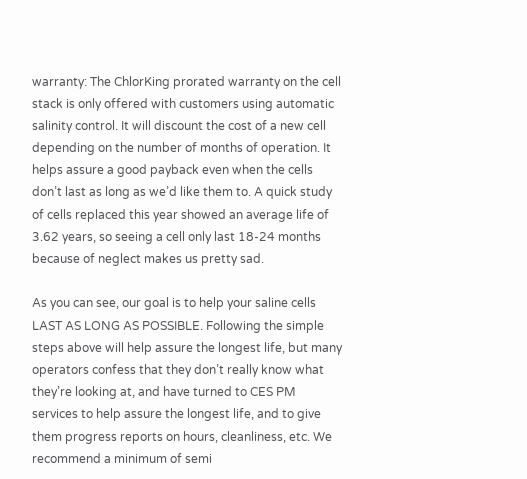warranty: The ChlorKing prorated warranty on the cell stack is only offered with customers using automatic salinity control. It will discount the cost of a new cell depending on the number of months of operation. It helps assure a good payback even when the cells don’t last as long as we’d like them to. A quick study of cells replaced this year showed an average life of 3.62 years, so seeing a cell only last 18-24 months because of neglect makes us pretty sad.

As you can see, our goal is to help your saline cells LAST AS LONG AS POSSIBLE. Following the simple steps above will help assure the longest life, but many operators confess that they don’t really know what they’re looking at, and have turned to CES PM services to help assure the longest life, and to give them progress reports on hours, cleanliness, etc. We recommend a minimum of semi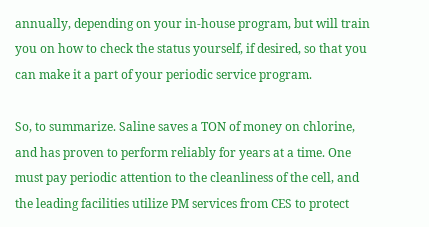annually, depending on your in-house program, but will train you on how to check the status yourself, if desired, so that you can make it a part of your periodic service program.

So, to summarize. Saline saves a TON of money on chlorine, and has proven to perform reliably for years at a time. One must pay periodic attention to the cleanliness of the cell, and the leading facilities utilize PM services from CES to protect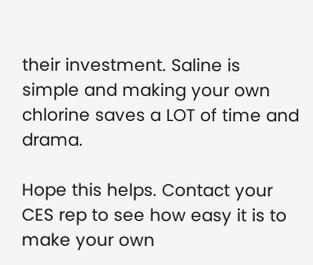their investment. Saline is simple and making your own chlorine saves a LOT of time and drama.

Hope this helps. Contact your CES rep to see how easy it is to make your own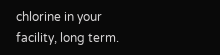chlorine in your facility, long term.